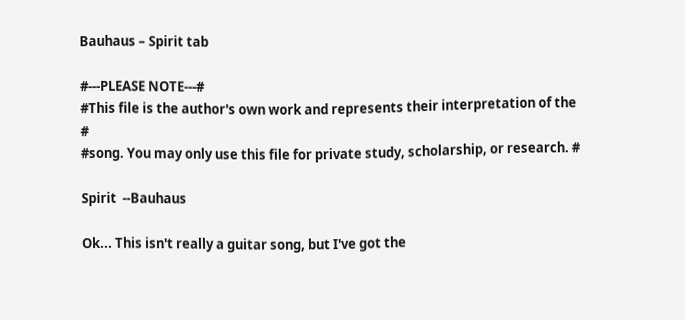Bauhaus – Spirit tab

#---PLEASE NOTE---#
#This file is the author's own work and represents their interpretation of the #
#song. You may only use this file for private study, scholarship, or research. #

Spirit  --Bauhaus

Ok... This isn't really a guitar song, but I've got the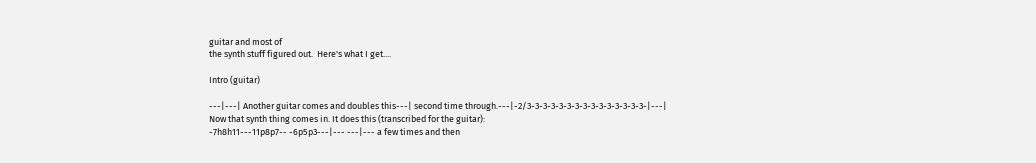guitar and most of
the synth stuff figured out.  Here's what I get....

Intro (guitar)

---|---| Another guitar comes and doubles this---| second time through.---|-2/3-3-3-3-3-3-3-3-3-3-3-3-3-3-3-|---|
Now that synth thing comes in. It does this (transcribed for the guitar):
-7h8h11---11p8p7-- -6p5p3---|--- ---|--- a few times and then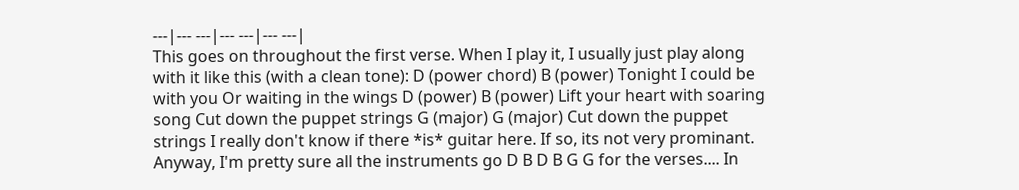---|--- ---|--- ---|--- ---|
This goes on throughout the first verse. When I play it, I usually just play along with it like this (with a clean tone): D (power chord) B (power) Tonight I could be with you Or waiting in the wings D (power) B (power) Lift your heart with soaring song Cut down the puppet strings G (major) G (major) Cut down the puppet strings I really don't know if there *is* guitar here. If so, its not very prominant. Anyway, I'm pretty sure all the instruments go D B D B G G for the verses.... In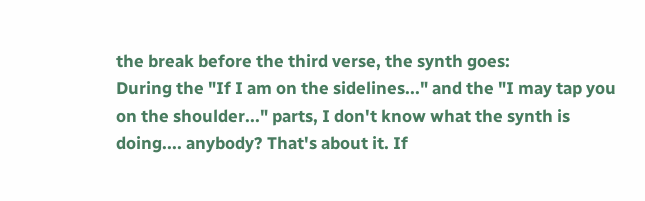the break before the third verse, the synth goes:
During the "If I am on the sidelines..." and the "I may tap you on the shoulder..." parts, I don't know what the synth is doing.... anybody? That's about it. If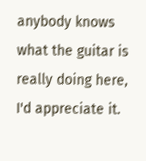anybody knows what the guitar is really doing here, I'd appreciate it.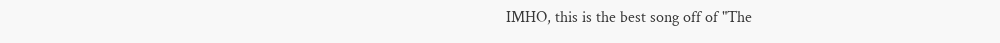IMHO, this is the best song off of "The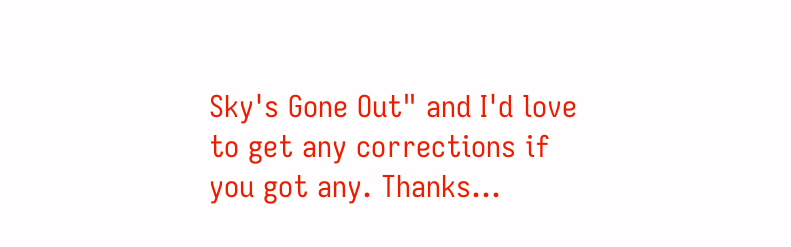Sky's Gone Out" and I'd love to get any corrections if you got any. Thanks...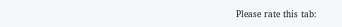Please rate this tab: